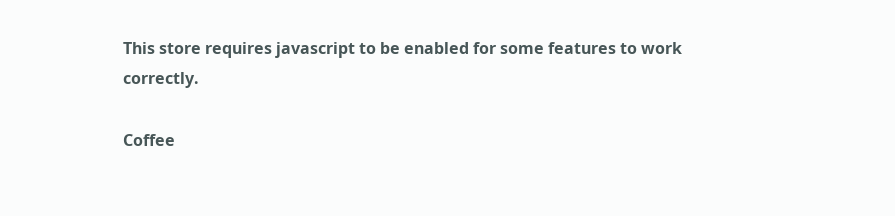This store requires javascript to be enabled for some features to work correctly.

Coffee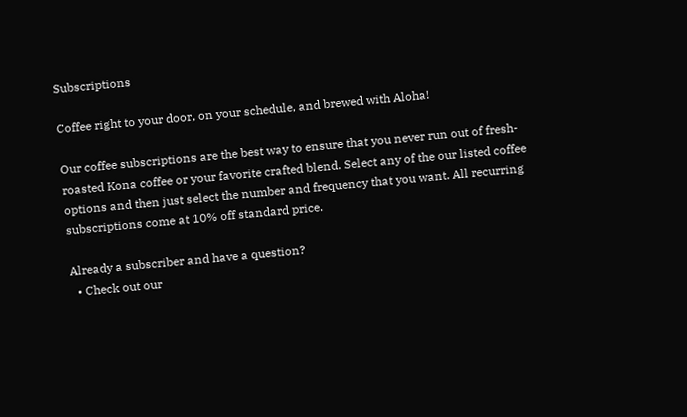Subscriptions

Coffee right to your door, on your schedule, and brewed with Aloha!

Our coffee subscriptions are the best way to ensure that you never run out of fresh-roasted Kona coffee or your favorite crafted blend. Select any of the our listed coffee options and then just select the number and frequency that you want. All recurring subscriptions come at 10% off standard price.

Already a subscriber and have a question?
  • Check out our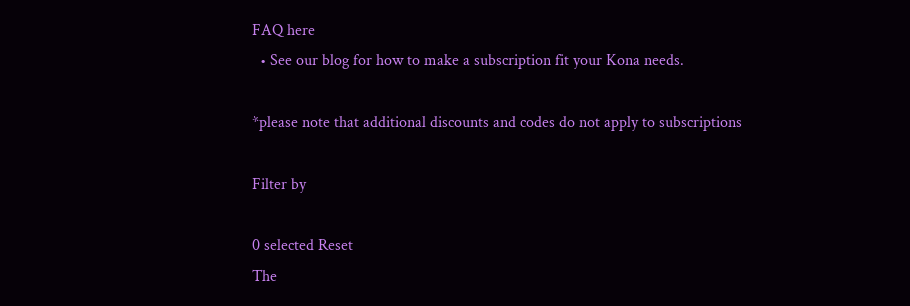FAQ here
  • See our blog for how to make a subscription fit your Kona needs.

*please note that additional discounts and codes do not apply to subscriptions

Filter by

0 selected Reset
The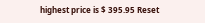highest price is $ 395.95 Reset